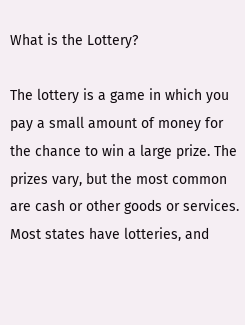What is the Lottery?

The lottery is a game in which you pay a small amount of money for the chance to win a large prize. The prizes vary, but the most common are cash or other goods or services. Most states have lotteries, and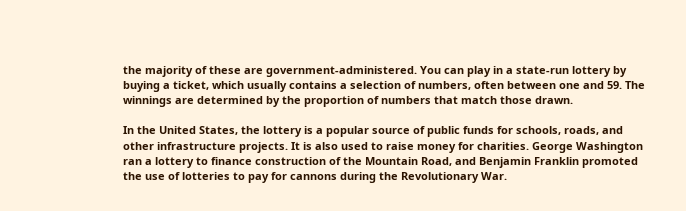the majority of these are government-administered. You can play in a state-run lottery by buying a ticket, which usually contains a selection of numbers, often between one and 59. The winnings are determined by the proportion of numbers that match those drawn.

In the United States, the lottery is a popular source of public funds for schools, roads, and other infrastructure projects. It is also used to raise money for charities. George Washington ran a lottery to finance construction of the Mountain Road, and Benjamin Franklin promoted the use of lotteries to pay for cannons during the Revolutionary War.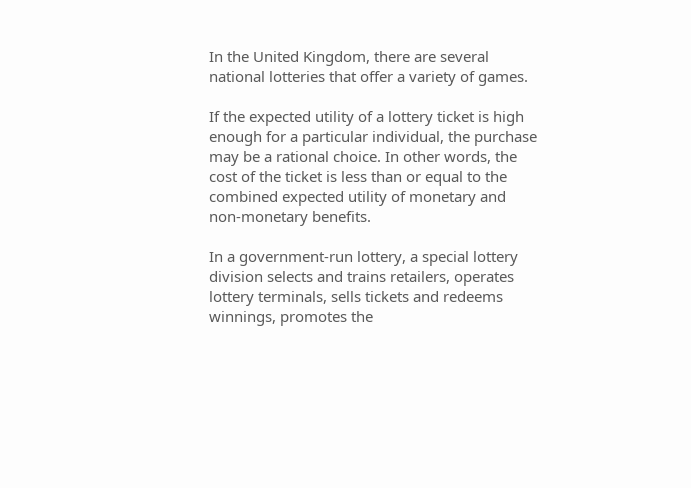In the United Kingdom, there are several national lotteries that offer a variety of games.

If the expected utility of a lottery ticket is high enough for a particular individual, the purchase may be a rational choice. In other words, the cost of the ticket is less than or equal to the combined expected utility of monetary and non-monetary benefits.

In a government-run lottery, a special lottery division selects and trains retailers, operates lottery terminals, sells tickets and redeems winnings, promotes the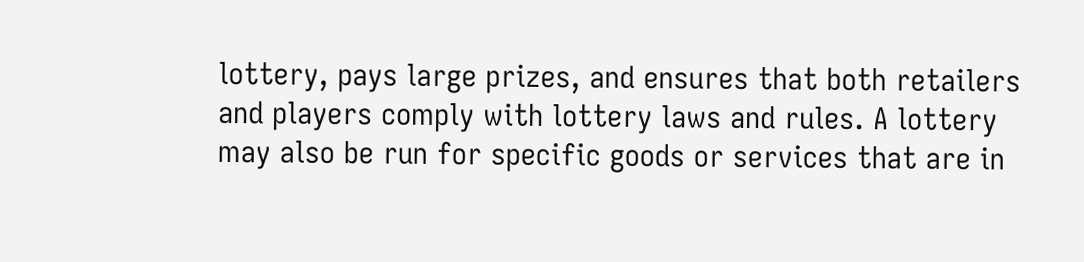lottery, pays large prizes, and ensures that both retailers and players comply with lottery laws and rules. A lottery may also be run for specific goods or services that are in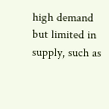high demand but limited in supply, such as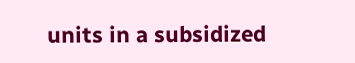units in a subsidized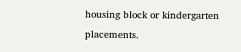housing block or kindergarten placements.